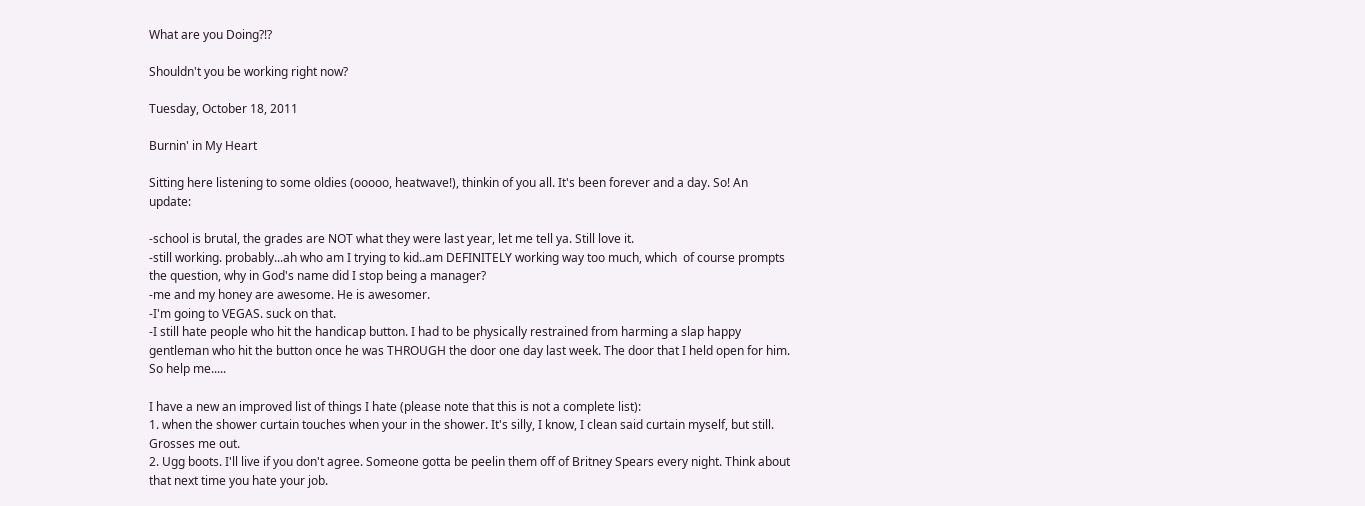What are you Doing?!?

Shouldn't you be working right now?

Tuesday, October 18, 2011

Burnin' in My Heart

Sitting here listening to some oldies (ooooo, heatwave!), thinkin of you all. It's been forever and a day. So! An update:

-school is brutal, the grades are NOT what they were last year, let me tell ya. Still love it.
-still working. probably...ah who am I trying to kid..am DEFINITELY working way too much, which  of course prompts the question, why in God's name did I stop being a manager?
-me and my honey are awesome. He is awesomer.
-I'm going to VEGAS. suck on that.
-I still hate people who hit the handicap button. I had to be physically restrained from harming a slap happy gentleman who hit the button once he was THROUGH the door one day last week. The door that I held open for him. So help me.....

I have a new an improved list of things I hate (please note that this is not a complete list):
1. when the shower curtain touches when your in the shower. It's silly, I know, I clean said curtain myself, but still. Grosses me out.
2. Ugg boots. I'll live if you don't agree. Someone gotta be peelin them off of Britney Spears every night. Think about that next time you hate your job.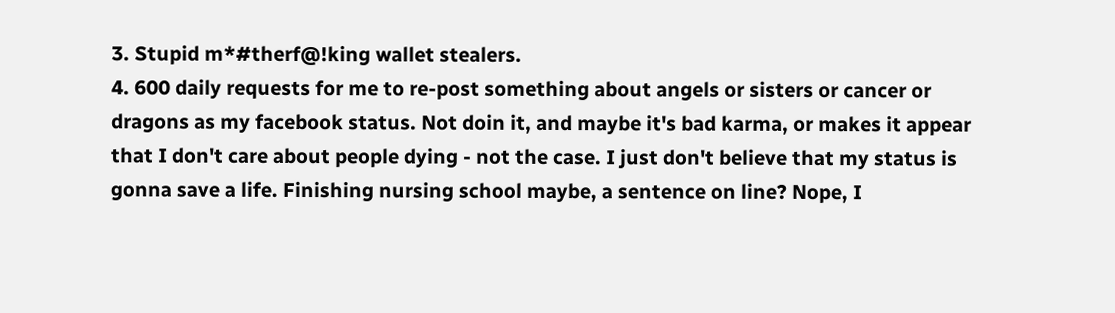3. Stupid m*#therf@!king wallet stealers.
4. 600 daily requests for me to re-post something about angels or sisters or cancer or dragons as my facebook status. Not doin it, and maybe it's bad karma, or makes it appear that I don't care about people dying - not the case. I just don't believe that my status is gonna save a life. Finishing nursing school maybe, a sentence on line? Nope, I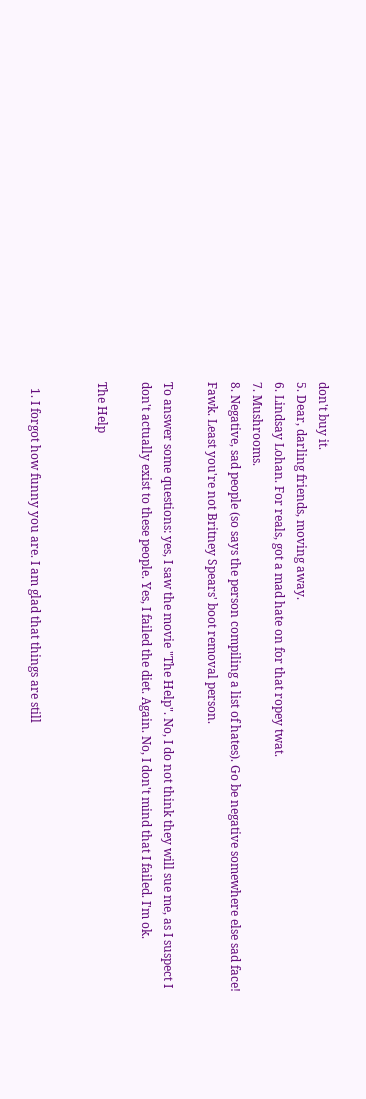don't buy it.
5. Dear, darling friends, moving away.
6. Lindsay Lohan. For reals, got a mad hate on for that ropey twat.
7. Mushrooms.
8. Negative, sad people (so says the person compiling a list of hates). Go be negative somewhere else sad face! Fawk. Least you're not Britney Spears' boot removal person.

To answer some questions: yes, I saw the movie "The Help". No, I do not think they will sue me, as I suspect I don't actually exist to these people. Yes, I failed the diet. Again. No, I don't mind that I failed. I'm ok.

The Help


  1. I forgot how funny you are. I am glad that things are still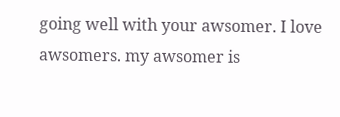going well with your awsomer. I love awsomers. my awsomer is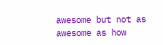awesome but not as awesome as how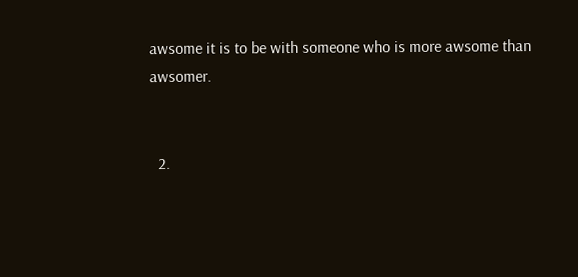awsome it is to be with someone who is more awsome than awsomer.


  2.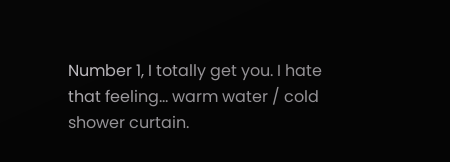Number 1, I totally get you. I hate that feeling… warm water / cold shower curtain.